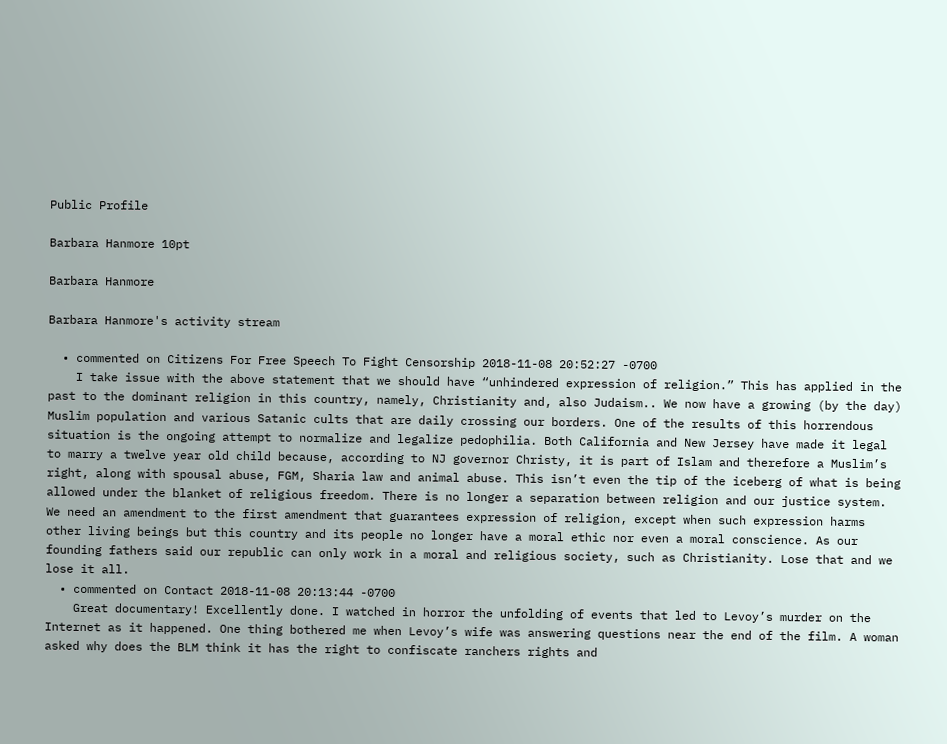Public Profile

Barbara Hanmore 10pt

Barbara Hanmore

Barbara Hanmore's activity stream

  • commented on Citizens For Free Speech To Fight Censorship 2018-11-08 20:52:27 -0700
    I take issue with the above statement that we should have “unhindered expression of religion.” This has applied in the past to the dominant religion in this country, namely, Christianity and, also Judaism.. We now have a growing (by the day) Muslim population and various Satanic cults that are daily crossing our borders. One of the results of this horrendous situation is the ongoing attempt to normalize and legalize pedophilia. Both California and New Jersey have made it legal to marry a twelve year old child because, according to NJ governor Christy, it is part of Islam and therefore a Muslim’s right, along with spousal abuse, FGM, Sharia law and animal abuse. This isn’t even the tip of the iceberg of what is being allowed under the blanket of religious freedom. There is no longer a separation between religion and our justice system. We need an amendment to the first amendment that guarantees expression of religion, except when such expression harms other living beings but this country and its people no longer have a moral ethic nor even a moral conscience. As our founding fathers said our republic can only work in a moral and religious society, such as Christianity. Lose that and we lose it all.
  • commented on Contact 2018-11-08 20:13:44 -0700
    Great documentary! Excellently done. I watched in horror the unfolding of events that led to Levoy’s murder on the Internet as it happened. One thing bothered me when Levoy’s wife was answering questions near the end of the film. A woman asked why does the BLM think it has the right to confiscate ranchers rights and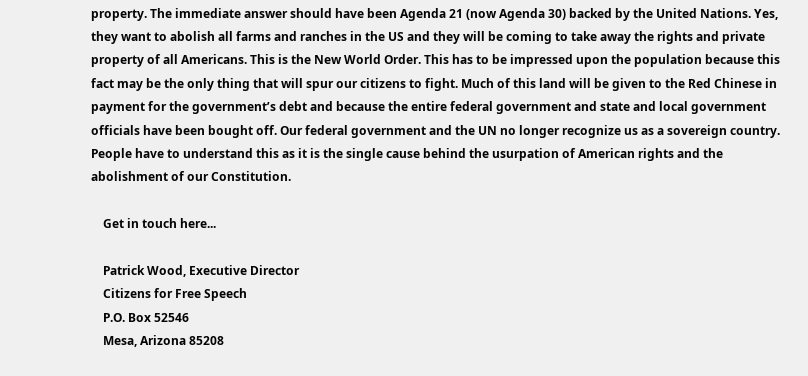property. The immediate answer should have been Agenda 21 (now Agenda 30) backed by the United Nations. Yes, they want to abolish all farms and ranches in the US and they will be coming to take away the rights and private property of all Americans. This is the New World Order. This has to be impressed upon the population because this fact may be the only thing that will spur our citizens to fight. Much of this land will be given to the Red Chinese in payment for the government’s debt and because the entire federal government and state and local government officials have been bought off. Our federal government and the UN no longer recognize us as a sovereign country. People have to understand this as it is the single cause behind the usurpation of American rights and the abolishment of our Constitution.

    Get in touch here...

    Patrick Wood, Executive Director
    Citizens for Free Speech
    P.O. Box 52546
    Mesa, Arizona 85208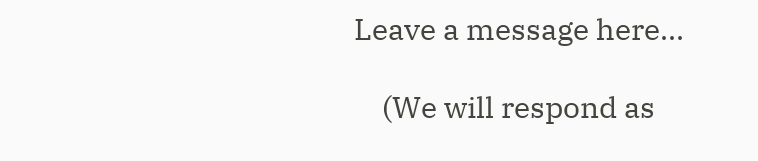Leave a message here...

    (We will respond as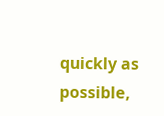quickly as possible,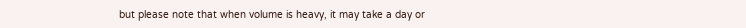but please note that when volume is heavy, it may take a day or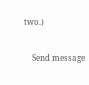two.)

    Send message